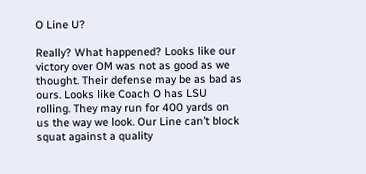O Line U?

Really? What happened? Looks like our victory over OM was not as good as we thought. Their defense may be as bad as ours. Looks like Coach O has LSU rolling. They may run for 400 yards on us the way we look. Our Line can’t block squat against a quality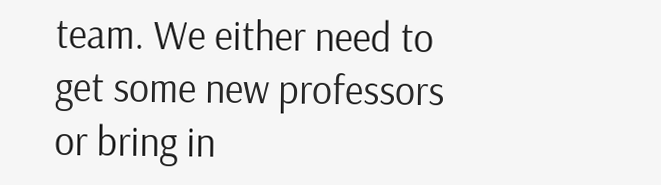team. We either need to get some new professors or bring in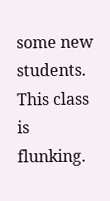some new students. This class is flunking.